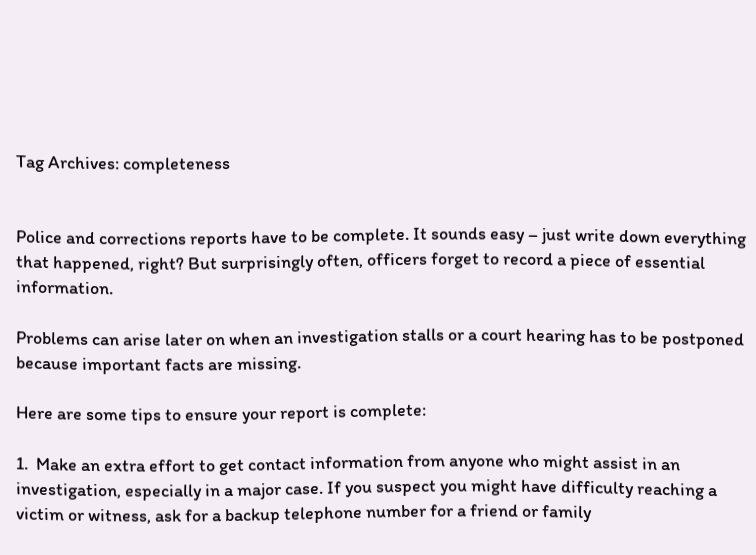Tag Archives: completeness


Police and corrections reports have to be complete. It sounds easy – just write down everything that happened, right? But surprisingly often, officers forget to record a piece of essential information.

Problems can arise later on when an investigation stalls or a court hearing has to be postponed because important facts are missing.

Here are some tips to ensure your report is complete:

1.  Make an extra effort to get contact information from anyone who might assist in an investigation, especially in a major case. If you suspect you might have difficulty reaching a victim or witness, ask for a backup telephone number for a friend or family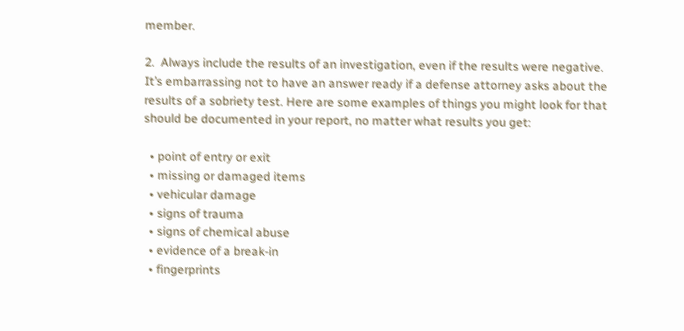member.

2.  Always include the results of an investigation, even if the results were negative. It’s embarrassing not to have an answer ready if a defense attorney asks about the results of a sobriety test. Here are some examples of things you might look for that should be documented in your report, no matter what results you get:

  • point of entry or exit
  • missing or damaged items
  • vehicular damage
  • signs of trauma
  • signs of chemical abuse
  • evidence of a break-in
  • fingerprints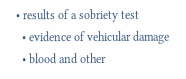• results of a sobriety test
  • evidence of vehicular damage
  • blood and other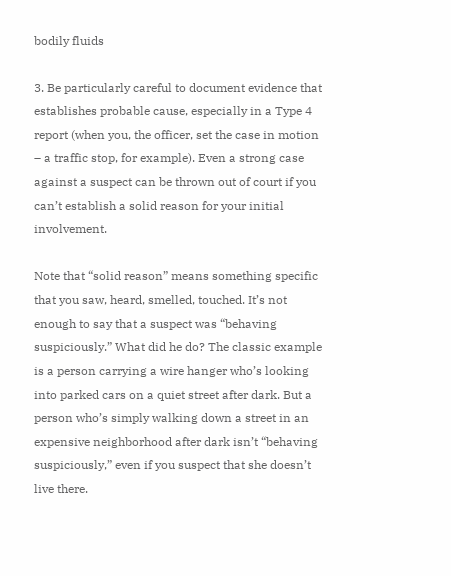bodily fluids

3. Be particularly careful to document evidence that establishes probable cause, especially in a Type 4 report (when you, the officer, set the case in motion – a traffic stop, for example). Even a strong case against a suspect can be thrown out of court if you can’t establish a solid reason for your initial involvement.

Note that “solid reason” means something specific that you saw, heard, smelled, touched. It’s not enough to say that a suspect was “behaving suspiciously.” What did he do? The classic example is a person carrying a wire hanger who’s looking into parked cars on a quiet street after dark. But a person who’s simply walking down a street in an expensive neighborhood after dark isn’t “behaving suspiciously,” even if you suspect that she doesn’t live there.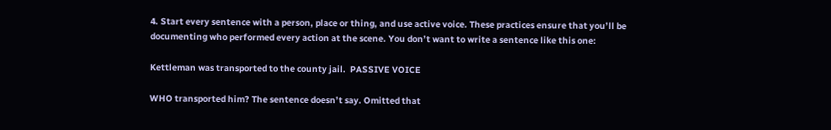4. Start every sentence with a person, place or thing, and use active voice. These practices ensure that you’ll be documenting who performed every action at the scene. You don’t want to write a sentence like this one:

Kettleman was transported to the county jail.  PASSIVE VOICE

WHO transported him? The sentence doesn’t say. Omitted that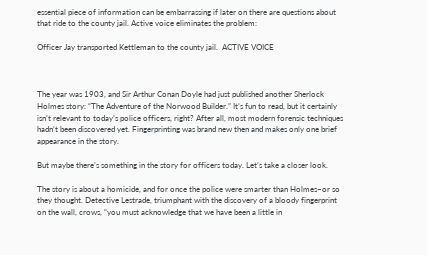essential piece of information can be embarrassing if later on there are questions about that ride to the county jail. Active voice eliminates the problem:

Officer Jay transported Kettleman to the county jail.  ACTIVE VOICE



The year was 1903, and Sir Arthur Conan Doyle had just published another Sherlock Holmes story: “The Adventure of the Norwood Builder.” It’s fun to read, but it certainly isn’t relevant to today’s police officers, right? After all, most modern forensic techniques hadn’t been discovered yet. Fingerprinting was brand new then and makes only one brief appearance in the story.

But maybe there’s something in the story for officers today. Let’s take a closer look.

The story is about a homicide, and for once the police were smarter than Holmes–or so they thought. Detective Lestrade, triumphant with the discovery of a bloody fingerprint on the wall, crows, “you must acknowledge that we have been a little in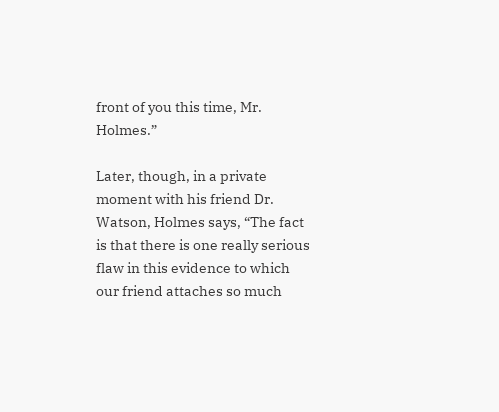front of you this time, Mr. Holmes.”

Later, though, in a private moment with his friend Dr. Watson, Holmes says, “The fact is that there is one really serious flaw in this evidence to which our friend attaches so much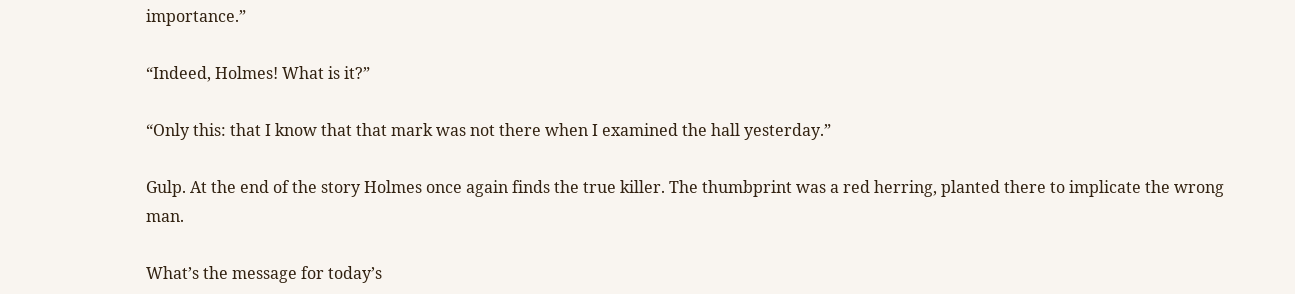importance.”

“Indeed, Holmes! What is it?”

“Only this: that I know that that mark was not there when I examined the hall yesterday.”

Gulp. At the end of the story Holmes once again finds the true killer. The thumbprint was a red herring, planted there to implicate the wrong man.

What’s the message for today’s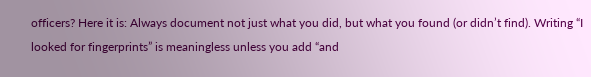officers? Here it is: Always document not just what you did, but what you found (or didn’t find). Writing “I looked for fingerprints” is meaningless unless you add “and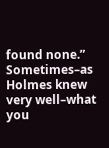found none.” Sometimes–as Holmes knew very well–what you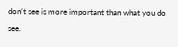don’t see is more important than what you do see.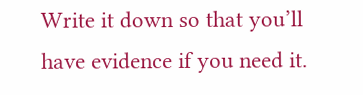Write it down so that you’ll have evidence if you need it.